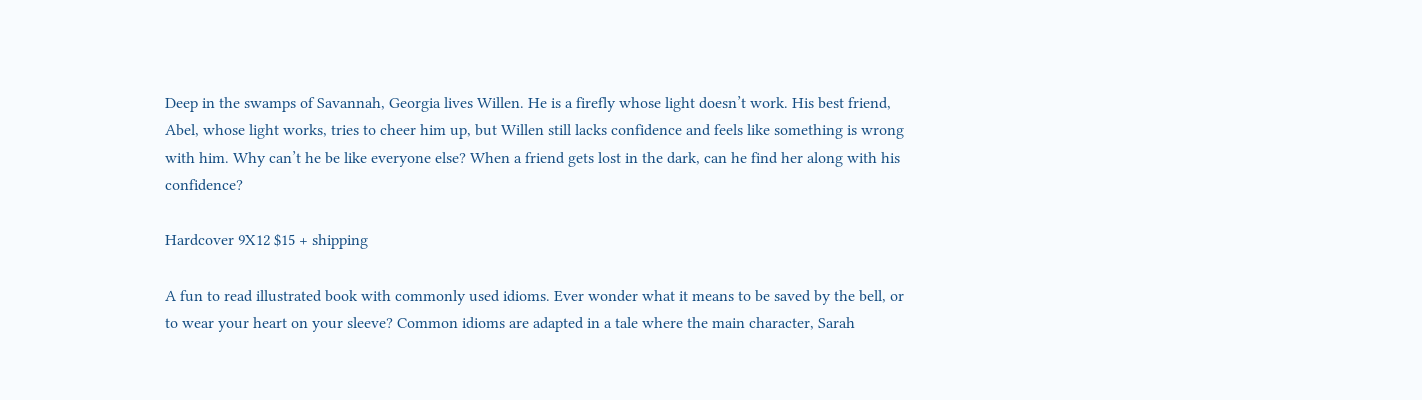Deep in the swamps of Savannah, Georgia lives Willen. He is a firefly whose light doesn’t work. His best friend, Abel, whose light works, tries to cheer him up, but Willen still lacks confidence and feels like something is wrong with him. Why can’t he be like everyone else? When a friend gets lost in the dark, can he find her along with his confidence?

Hardcover 9X12 $15 + shipping

A fun to read illustrated book with commonly used idioms. Ever wonder what it means to be saved by the bell, or to wear your heart on your sleeve? Common idioms are adapted in a tale where the main character, Sarah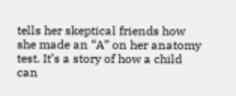tells her skeptical friends how she made an “A” on her anatomy test. It’s a story of how a child can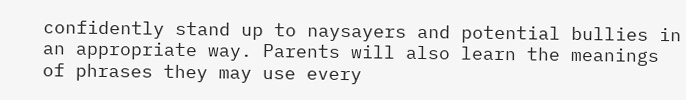confidently stand up to naysayers and potential bullies in an appropriate way. Parents will also learn the meanings of phrases they may use every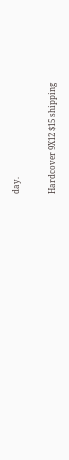day.

Hardcover 9X12 $15 shipping